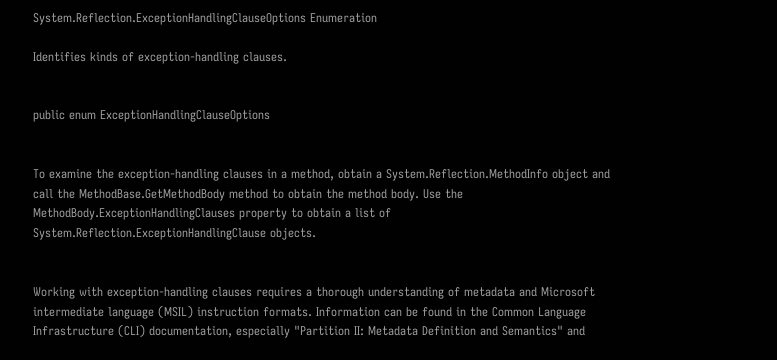System.Reflection.ExceptionHandlingClauseOptions Enumeration

Identifies kinds of exception-handling clauses.


public enum ExceptionHandlingClauseOptions


To examine the exception-handling clauses in a method, obtain a System.Reflection.MethodInfo object and call the MethodBase.GetMethodBody method to obtain the method body. Use the MethodBody.ExceptionHandlingClauses property to obtain a list of System.Reflection.ExceptionHandlingClause objects.


Working with exception-handling clauses requires a thorough understanding of metadata and Microsoft intermediate language (MSIL) instruction formats. Information can be found in the Common Language Infrastructure (CLI) documentation, especially "Partition II: Metadata Definition and Semantics" and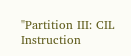"Partition III: CIL Instruction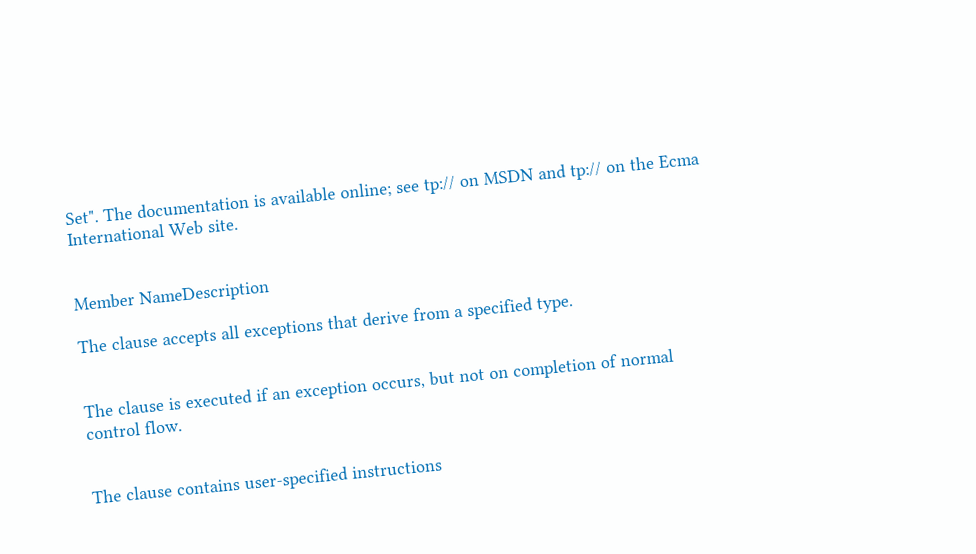Set". The documentation is available online; see tp:// on MSDN and tp:// on the Ecma International Web site.


Member NameDescription

The clause accepts all exceptions that derive from a specified type.


The clause is executed if an exception occurs, but not on completion of normal control flow.


The clause contains user-specified instructions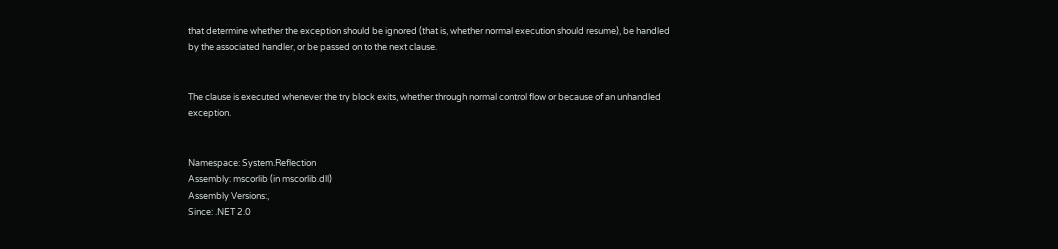that determine whether the exception should be ignored (that is, whether normal execution should resume), be handled by the associated handler, or be passed on to the next clause.


The clause is executed whenever the try block exits, whether through normal control flow or because of an unhandled exception.


Namespace: System.Reflection
Assembly: mscorlib (in mscorlib.dll)
Assembly Versions:,
Since: .NET 2.0